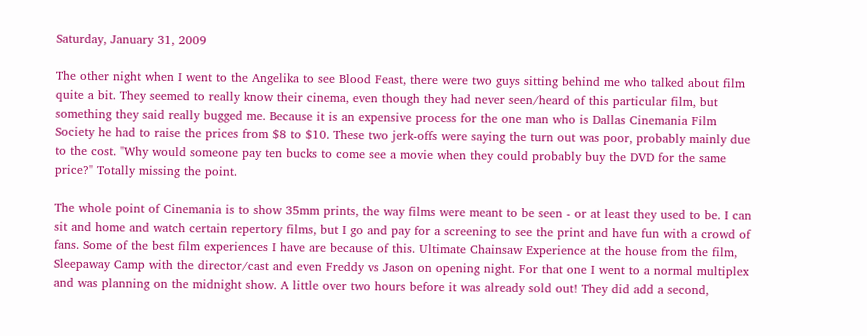Saturday, January 31, 2009

The other night when I went to the Angelika to see Blood Feast, there were two guys sitting behind me who talked about film quite a bit. They seemed to really know their cinema, even though they had never seen/heard of this particular film, but something they said really bugged me. Because it is an expensive process for the one man who is Dallas Cinemania Film Society he had to raise the prices from $8 to $10. These two jerk-offs were saying the turn out was poor, probably mainly due to the cost. "Why would someone pay ten bucks to come see a movie when they could probably buy the DVD for the same price?" Totally missing the point.

The whole point of Cinemania is to show 35mm prints, the way films were meant to be seen - or at least they used to be. I can sit and home and watch certain repertory films, but I go and pay for a screening to see the print and have fun with a crowd of fans. Some of the best film experiences I have are because of this. Ultimate Chainsaw Experience at the house from the film, Sleepaway Camp with the director/cast and even Freddy vs Jason on opening night. For that one I went to a normal multiplex and was planning on the midnight show. A little over two hours before it was already sold out! They did add a second,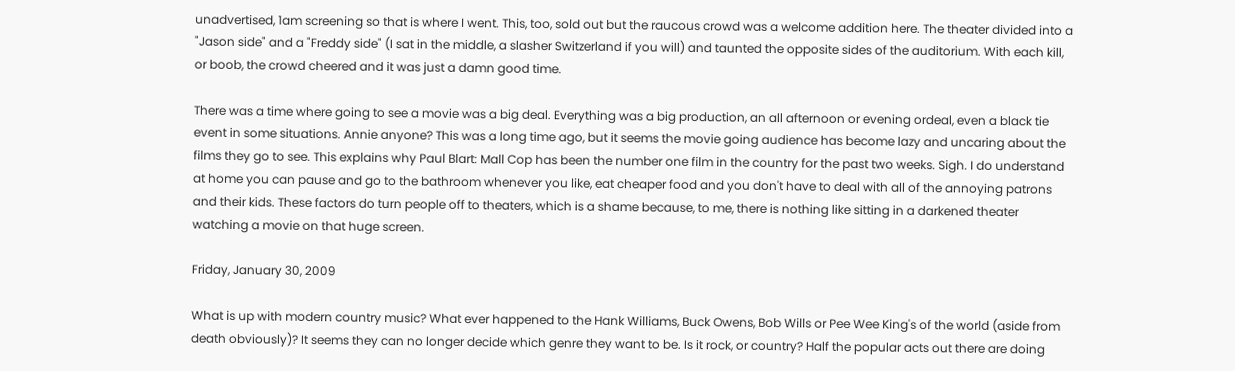unadvertised, 1am screening so that is where I went. This, too, sold out but the raucous crowd was a welcome addition here. The theater divided into a "Jason side" and a "Freddy side" (I sat in the middle, a slasher Switzerland if you will) and taunted the opposite sides of the auditorium. With each kill, or boob, the crowd cheered and it was just a damn good time.

There was a time where going to see a movie was a big deal. Everything was a big production, an all afternoon or evening ordeal, even a black tie event in some situations. Annie anyone? This was a long time ago, but it seems the movie going audience has become lazy and uncaring about the films they go to see. This explains why Paul Blart: Mall Cop has been the number one film in the country for the past two weeks. Sigh. I do understand at home you can pause and go to the bathroom whenever you like, eat cheaper food and you don't have to deal with all of the annoying patrons and their kids. These factors do turn people off to theaters, which is a shame because, to me, there is nothing like sitting in a darkened theater watching a movie on that huge screen.

Friday, January 30, 2009

What is up with modern country music? What ever happened to the Hank Williams, Buck Owens, Bob Wills or Pee Wee King's of the world (aside from death obviously)? It seems they can no longer decide which genre they want to be. Is it rock, or country? Half the popular acts out there are doing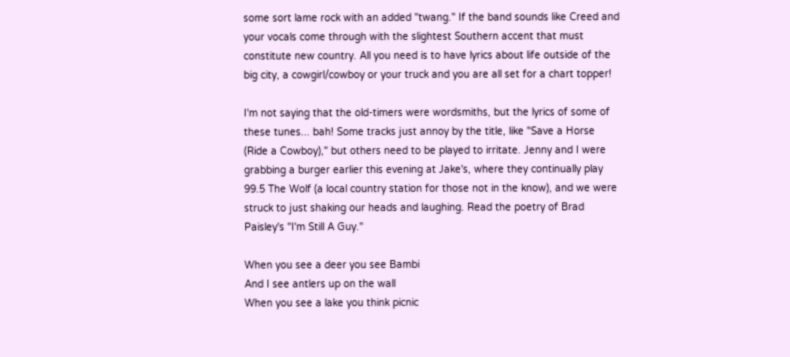some sort lame rock with an added "twang." If the band sounds like Creed and your vocals come through with the slightest Southern accent that must constitute new country. All you need is to have lyrics about life outside of the big city, a cowgirl/cowboy or your truck and you are all set for a chart topper!

I'm not saying that the old-timers were wordsmiths, but the lyrics of some of these tunes... bah! Some tracks just annoy by the title, like "Save a Horse (Ride a Cowboy)," but others need to be played to irritate. Jenny and I were grabbing a burger earlier this evening at Jake's, where they continually play 99.5 The Wolf (a local country station for those not in the know), and we were struck to just shaking our heads and laughing. Read the poetry of Brad Paisley's "I'm Still A Guy."

When you see a deer you see Bambi
And I see antlers up on the wall
When you see a lake you think picnic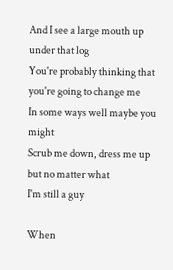And I see a large mouth up under that log
You're probably thinking that you're going to change me
In some ways well maybe you might
Scrub me down, dress me up but no matter what
I'm still a guy

When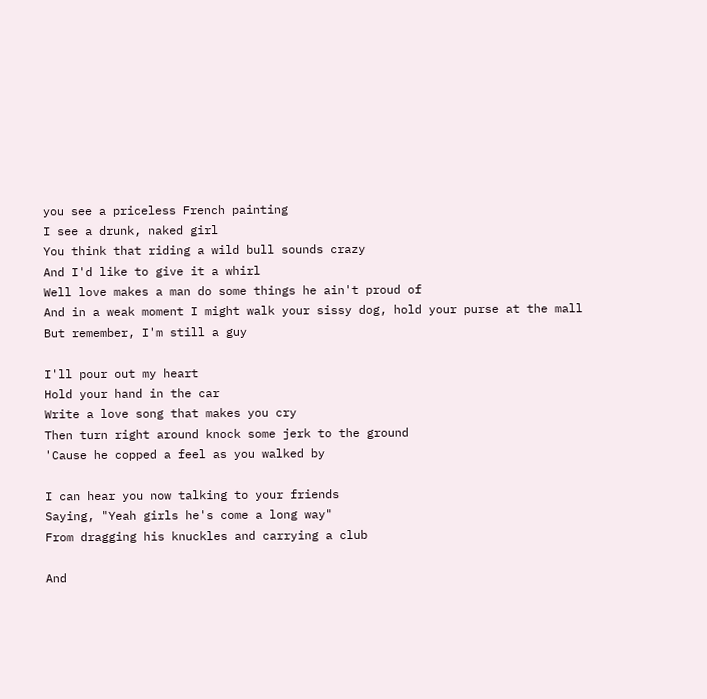you see a priceless French painting
I see a drunk, naked girl
You think that riding a wild bull sounds crazy
And I'd like to give it a whirl
Well love makes a man do some things he ain't proud of
And in a weak moment I might walk your sissy dog, hold your purse at the mall
But remember, I'm still a guy

I'll pour out my heart
Hold your hand in the car
Write a love song that makes you cry
Then turn right around knock some jerk to the ground
'Cause he copped a feel as you walked by

I can hear you now talking to your friends
Saying, "Yeah girls he's come a long way"
From dragging his knuckles and carrying a club

And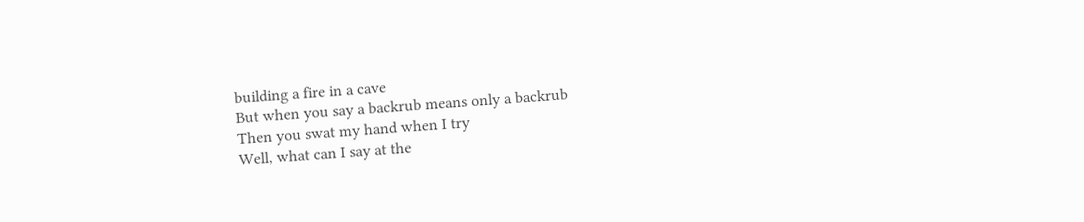building a fire in a cave
But when you say a backrub means only a backrub
Then you swat my hand when I try
Well, what can I say at the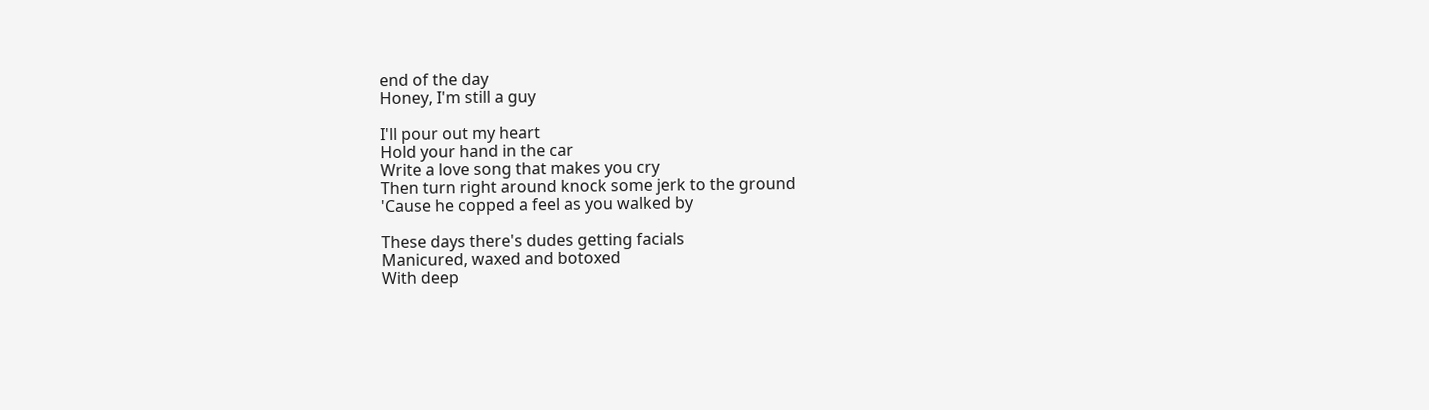end of the day
Honey, I'm still a guy

I'll pour out my heart
Hold your hand in the car
Write a love song that makes you cry
Then turn right around knock some jerk to the ground
'Cause he copped a feel as you walked by

These days there's dudes getting facials
Manicured, waxed and botoxed
With deep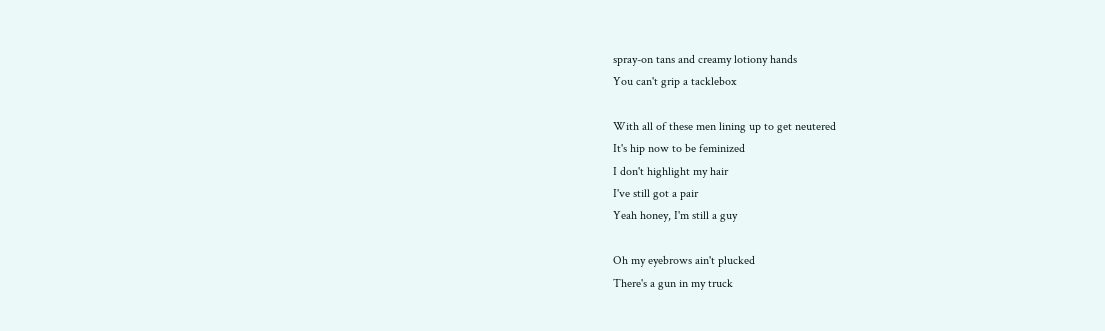spray-on tans and creamy lotiony hands
You can't grip a tacklebox

With all of these men lining up to get neutered
It's hip now to be feminized
I don't highlight my hair
I've still got a pair
Yeah honey, I'm still a guy

Oh my eyebrows ain't plucked
There's a gun in my truck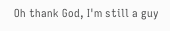Oh thank God, I'm still a guy